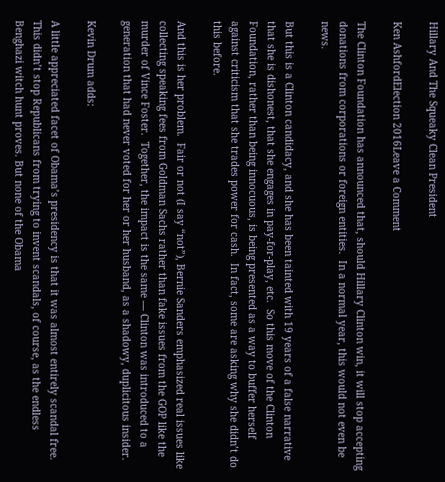Hillary And The Squeaky Clean President

Ken AshfordElection 2016Leave a Comment

The Clinton Foundation has announced that, should Hillary Clinton win, it will stop accepting donations from corporations or foreign entities.  In a normal year, this would not even be news.

But this is a Clinton candidacy, and she has been tainted with 19 years of a false narrative that she is dishonest, that she engages in pay-for-play, etc.  So this move of the Clinton Foundation, rather than being innocuous, is being presented as a way to buffer herself against criticism that she trades power for cash.  In fact, some are asking why she didn’t do this before.

And this is her problem.  Fair or not (I say “not”), Bernie Sanders emphasized real issues like collecting speaking fees from Goldman Sachs rather than fake issues from the GOP like the murder of Vince Foster.  Together, the impact is the same — Clinton was introduced to a generation that had never voted for her or her husband, as a shadowy, duplicitous insider.

Kevin Drum adds:

A little appreciated facet of Obama’s presidency is that it was almost entirely scandal free. This didn’t stop Republicans from trying to invent scandals, of course, as the endless Benghazi witch hunt proves. But none of the Obama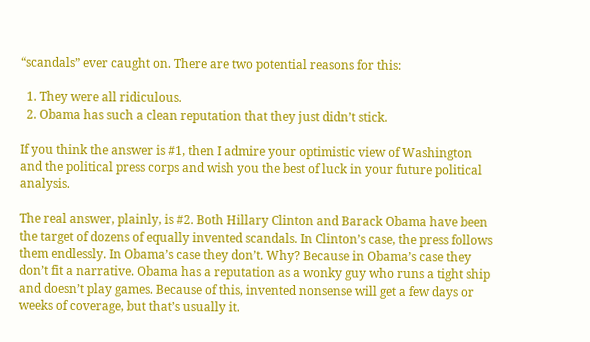“scandals” ever caught on. There are two potential reasons for this:

  1. They were all ridiculous.
  2. Obama has such a clean reputation that they just didn’t stick.

If you think the answer is #1, then I admire your optimistic view of Washington and the political press corps and wish you the best of luck in your future political analysis.

The real answer, plainly, is #2. Both Hillary Clinton and Barack Obama have been the target of dozens of equally invented scandals. In Clinton’s case, the press follows them endlessly. In Obama’s case they don’t. Why? Because in Obama’s case they don’t fit a narrative. Obama has a reputation as a wonky guy who runs a tight ship and doesn’t play games. Because of this, invented nonsense will get a few days or weeks of coverage, but that’s usually it.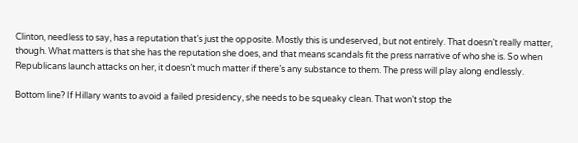Clinton, needless to say, has a reputation that’s just the opposite. Mostly this is undeserved, but not entirely. That doesn’t really matter, though. What matters is that she has the reputation she does, and that means scandals fit the press narrative of who she is. So when Republicans launch attacks on her, it doesn’t much matter if there’s any substance to them. The press will play along endlessly.

Bottom line? If Hillary wants to avoid a failed presidency, she needs to be squeaky clean. That won’t stop the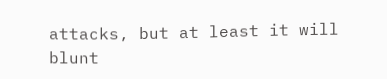attacks, but at least it will blunt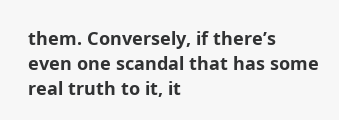them. Conversely, if there’s even one scandal that has some real truth to it, it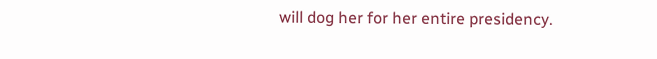will dog her for her entire presidency.